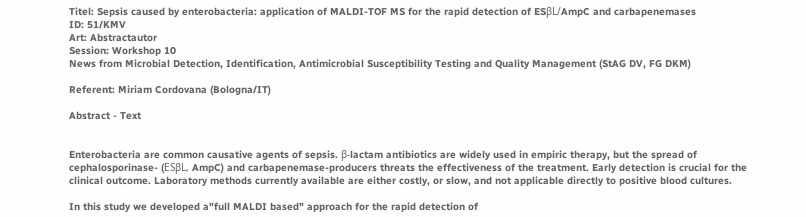Titel: Sepsis caused by enterobacteria: application of MALDI-TOF MS for the rapid detection of ESβL/AmpC and carbapenemases
ID: 51/KMV
Art: Abstractautor
Session: Workshop 10
News from Microbial Detection, Identification, Antimicrobial Susceptibility Testing and Quality Management (StAG DV, FG DKM)

Referent: Miriam Cordovana (Bologna/IT)

Abstract - Text


Enterobacteria are common causative agents of sepsis. β-lactam antibiotics are widely used in empiric therapy, but the spread of cephalosporinase- (ESβL, AmpC) and carbapenemase-producers threats the effectiveness of the treatment. Early detection is crucial for the clinical outcome. Laboratory methods currently available are either costly, or slow, and not applicable directly to positive blood cultures.

In this study we developed a"full MALDI based" approach for the rapid detection of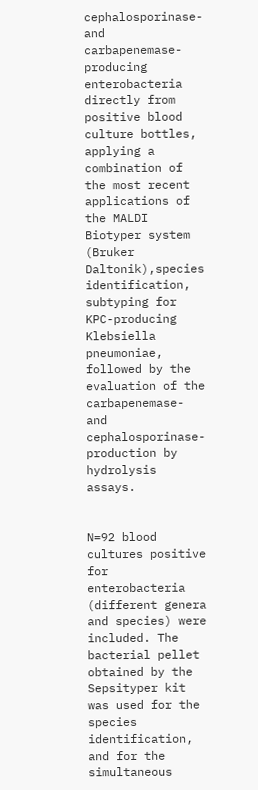cephalosporinase- and carbapenemase-producing enterobacteria directly from positive blood culture bottles, applying a combination of the most recent applications of the MALDI Biotyper system (Bruker Daltonik),species identification, subtyping for KPC-producing Klebsiella pneumoniae, followed by the evaluation of the carbapenemase- and cephalosporinase-production by hydrolysis assays.


N=92 blood cultures positive for enterobacteria (different genera and species) were included. The bacterial pellet obtained by the Sepsityper kit was used for the species identification, and for the simultaneous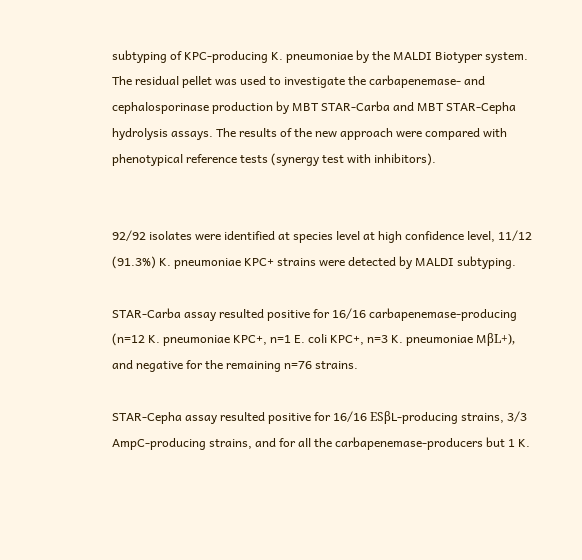subtyping of KPC-producing K. pneumoniae by the MALDI Biotyper system. The residual pellet was used to investigate the carbapenemase- and cephalosporinase production by MBT STAR-Carba and MBT STAR-Cepha hydrolysis assays. The results of the new approach were compared with phenotypical reference tests (synergy test with inhibitors).


92/92 isolates were identified at species level at high confidence level, 11/12 (91.3%) K. pneumoniae KPC+ strains were detected by MALDI subtyping.

STAR-Carba assay resulted positive for 16/16 carbapenemase-producing (n=12 K. pneumoniae KPC+, n=1 E. coli KPC+, n=3 K. pneumoniae MβL+), and negative for the remaining n=76 strains.

STAR-Cepha assay resulted positive for 16/16 ESβL-producing strains, 3/3 AmpC-producing strains, and for all the carbapenemase-producers but 1 K.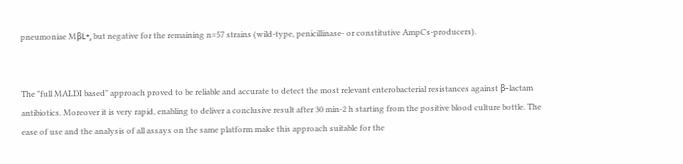pneumoniae MβL+, but negative for the remaining n=57 strains (wild-type, penicillinase- or constitutive AmpCs-producers).


The "full MALDI based" approach proved to be reliable and accurate to detect the most relevant enterobacterial resistances against β-lactam antibiotics. Moreover it is very rapid, enabling to deliver a conclusive result after 30 min-2 h starting from the positive blood culture bottle. The ease of use and the analysis of all assays on the same platform make this approach suitable for the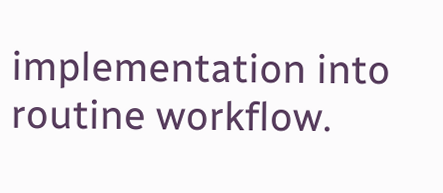implementation into routine workflow.